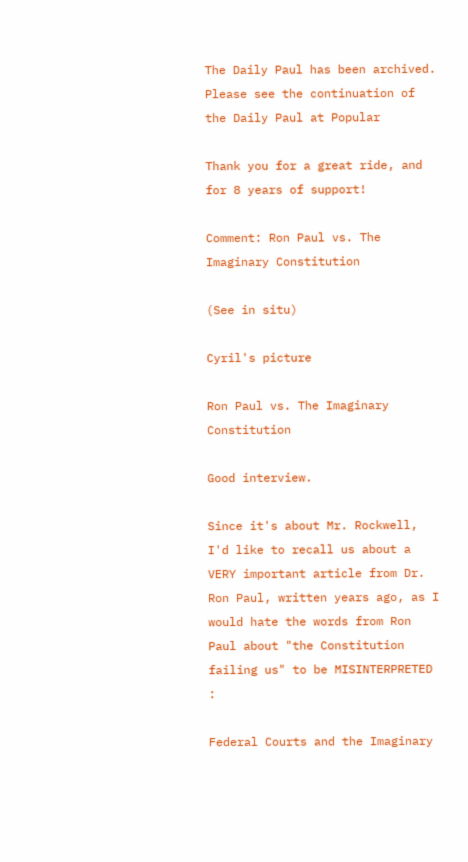The Daily Paul has been archived. Please see the continuation of the Daily Paul at Popular

Thank you for a great ride, and for 8 years of support!

Comment: Ron Paul vs. The Imaginary Constitution

(See in situ)

Cyril's picture

Ron Paul vs. The Imaginary Constitution

Good interview.

Since it's about Mr. Rockwell, I'd like to recall us about a VERY important article from Dr. Ron Paul, written years ago, as I would hate the words from Ron Paul about "the Constitution failing us" to be MISINTERPRETED :

Federal Courts and the Imaginary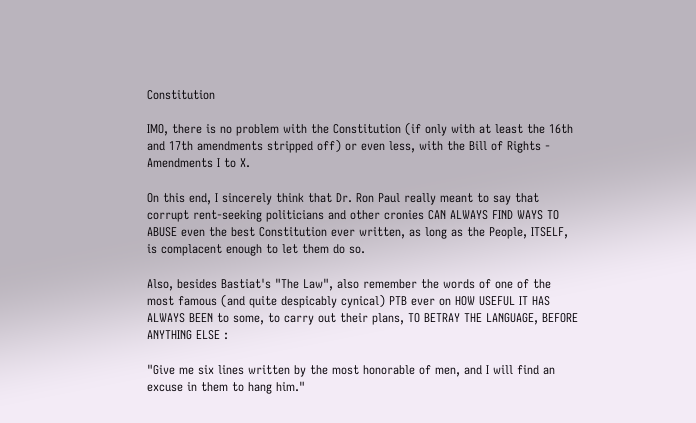Constitution

IMO, there is no problem with the Constitution (if only with at least the 16th and 17th amendments stripped off) or even less, with the Bill of Rights - Amendments I to X.

On this end, I sincerely think that Dr. Ron Paul really meant to say that corrupt rent-seeking politicians and other cronies CAN ALWAYS FIND WAYS TO ABUSE even the best Constitution ever written, as long as the People, ITSELF, is complacent enough to let them do so.

Also, besides Bastiat's "The Law", also remember the words of one of the most famous (and quite despicably cynical) PTB ever on HOW USEFUL IT HAS ALWAYS BEEN to some, to carry out their plans, TO BETRAY THE LANGUAGE, BEFORE ANYTHING ELSE :

"Give me six lines written by the most honorable of men, and I will find an excuse in them to hang him."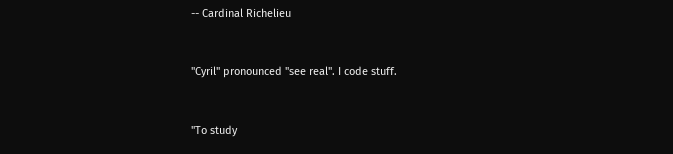-- Cardinal Richelieu


"Cyril" pronounced "see real". I code stuff.


"To study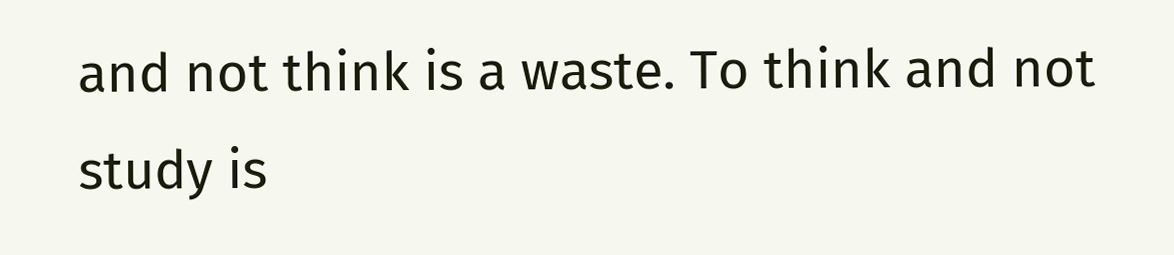and not think is a waste. To think and not study is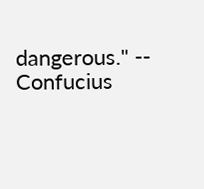dangerous." -- Confucius